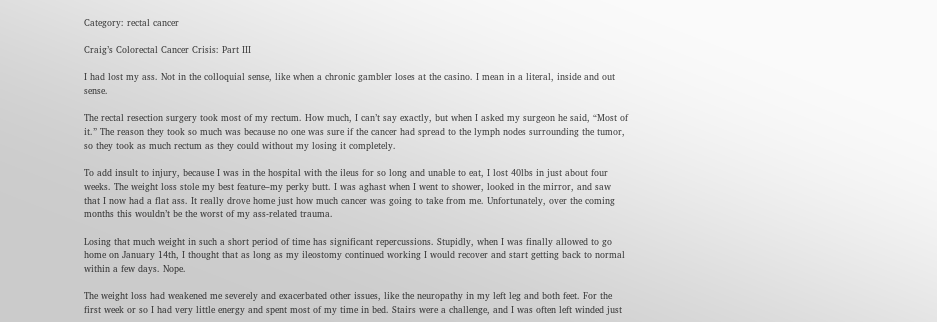Category: rectal cancer

Craig’s Colorectal Cancer Crisis: Part III

I had lost my ass. Not in the colloquial sense, like when a chronic gambler loses at the casino. I mean in a literal, inside and out sense.

The rectal resection surgery took most of my rectum. How much, I can’t say exactly, but when I asked my surgeon he said, “Most of it.” The reason they took so much was because no one was sure if the cancer had spread to the lymph nodes surrounding the tumor, so they took as much rectum as they could without my losing it completely.

To add insult to injury, because I was in the hospital with the ileus for so long and unable to eat, I lost 40lbs in just about four weeks. The weight loss stole my best feature–my perky butt. I was aghast when I went to shower, looked in the mirror, and saw that I now had a flat ass. It really drove home just how much cancer was going to take from me. Unfortunately, over the coming months this wouldn’t be the worst of my ass-related trauma.

Losing that much weight in such a short period of time has significant repercussions. Stupidly, when I was finally allowed to go home on January 14th, I thought that as long as my ileostomy continued working I would recover and start getting back to normal within a few days. Nope.

The weight loss had weakened me severely and exacerbated other issues, like the neuropathy in my left leg and both feet. For the first week or so I had very little energy and spent most of my time in bed. Stairs were a challenge, and I was often left winded just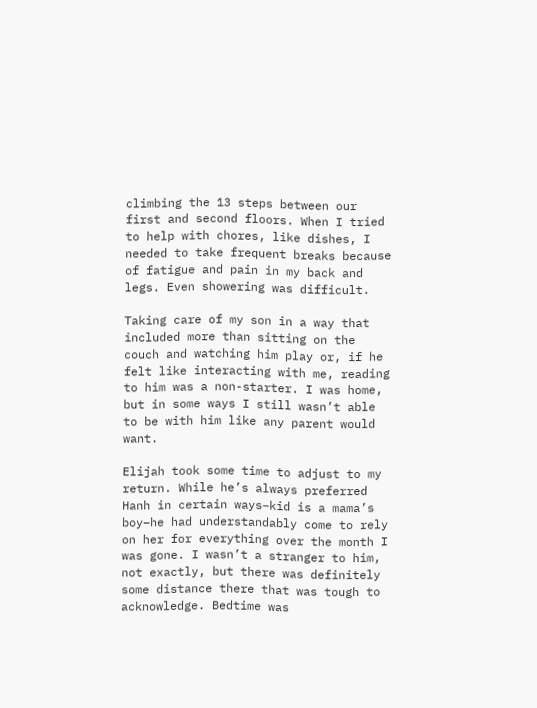climbing the 13 steps between our first and second floors. When I tried to help with chores, like dishes, I needed to take frequent breaks because of fatigue and pain in my back and legs. Even showering was difficult.

Taking care of my son in a way that included more than sitting on the couch and watching him play or, if he felt like interacting with me, reading to him was a non-starter. I was home, but in some ways I still wasn’t able to be with him like any parent would want.

Elijah took some time to adjust to my return. While he’s always preferred Hanh in certain ways–kid is a mama’s boy–he had understandably come to rely on her for everything over the month I was gone. I wasn’t a stranger to him, not exactly, but there was definitely some distance there that was tough to acknowledge. Bedtime was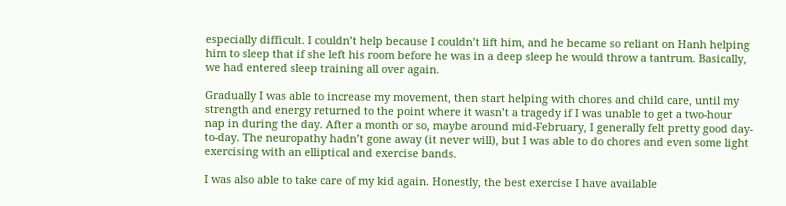especially difficult. I couldn’t help because I couldn’t lift him, and he became so reliant on Hanh helping him to sleep that if she left his room before he was in a deep sleep he would throw a tantrum. Basically, we had entered sleep training all over again.

Gradually I was able to increase my movement, then start helping with chores and child care, until my strength and energy returned to the point where it wasn’t a tragedy if I was unable to get a two-hour nap in during the day. After a month or so, maybe around mid-February, I generally felt pretty good day-to-day. The neuropathy hadn’t gone away (it never will), but I was able to do chores and even some light exercising with an elliptical and exercise bands.

I was also able to take care of my kid again. Honestly, the best exercise I have available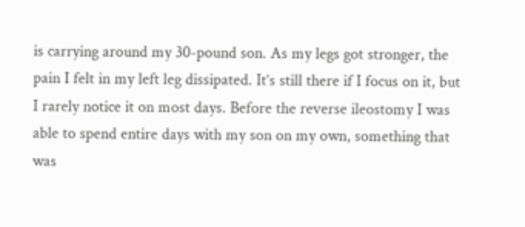is carrying around my 30-pound son. As my legs got stronger, the pain I felt in my left leg dissipated. It’s still there if I focus on it, but I rarely notice it on most days. Before the reverse ileostomy I was able to spend entire days with my son on my own, something that was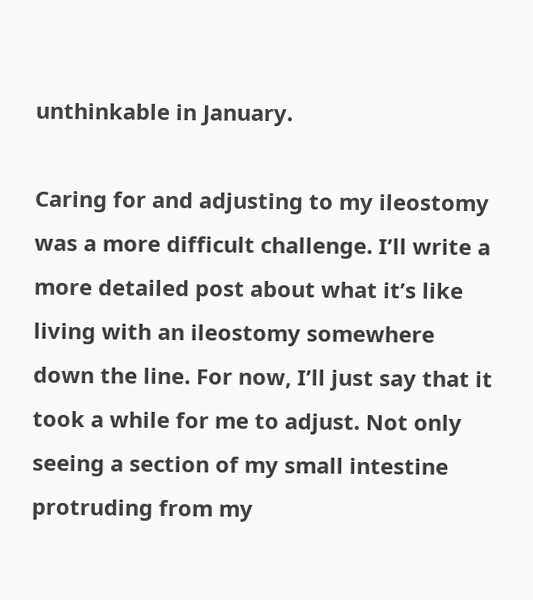unthinkable in January.

Caring for and adjusting to my ileostomy was a more difficult challenge. I’ll write a more detailed post about what it’s like living with an ileostomy somewhere down the line. For now, I’ll just say that it took a while for me to adjust. Not only seeing a section of my small intestine protruding from my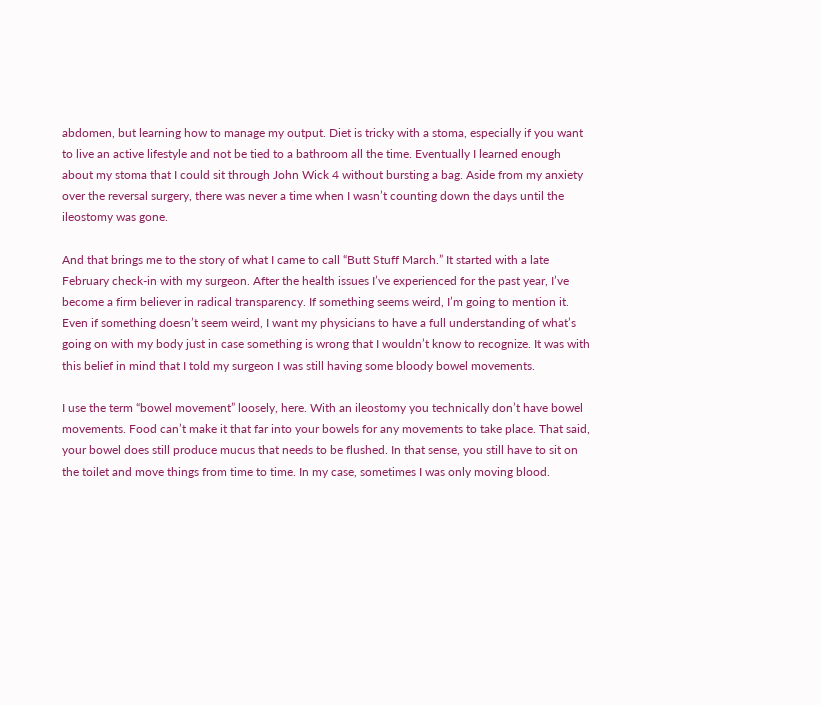abdomen, but learning how to manage my output. Diet is tricky with a stoma, especially if you want to live an active lifestyle and not be tied to a bathroom all the time. Eventually I learned enough about my stoma that I could sit through John Wick 4 without bursting a bag. Aside from my anxiety over the reversal surgery, there was never a time when I wasn’t counting down the days until the ileostomy was gone.

And that brings me to the story of what I came to call “Butt Stuff March.” It started with a late February check-in with my surgeon. After the health issues I’ve experienced for the past year, I’ve become a firm believer in radical transparency. If something seems weird, I’m going to mention it. Even if something doesn’t seem weird, I want my physicians to have a full understanding of what’s going on with my body just in case something is wrong that I wouldn’t know to recognize. It was with this belief in mind that I told my surgeon I was still having some bloody bowel movements.

I use the term “bowel movement” loosely, here. With an ileostomy you technically don’t have bowel movements. Food can’t make it that far into your bowels for any movements to take place. That said, your bowel does still produce mucus that needs to be flushed. In that sense, you still have to sit on the toilet and move things from time to time. In my case, sometimes I was only moving blood.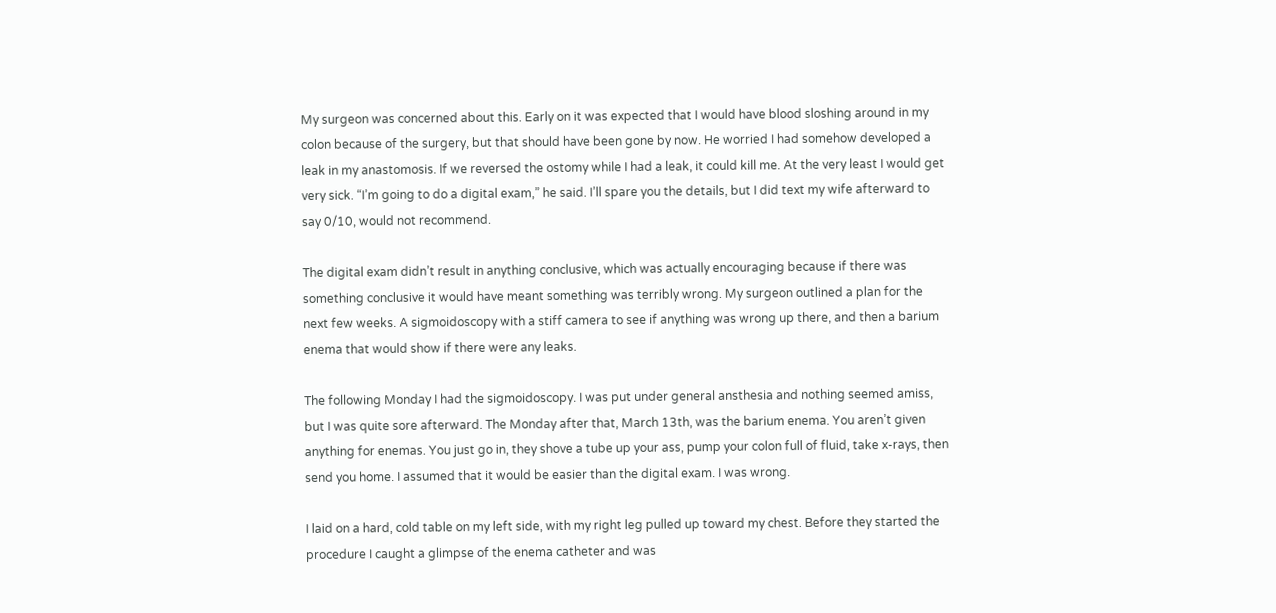My surgeon was concerned about this. Early on it was expected that I would have blood sloshing around in my colon because of the surgery, but that should have been gone by now. He worried I had somehow developed a leak in my anastomosis. If we reversed the ostomy while I had a leak, it could kill me. At the very least I would get very sick. “I’m going to do a digital exam,” he said. I’ll spare you the details, but I did text my wife afterward to say 0/10, would not recommend.

The digital exam didn’t result in anything conclusive, which was actually encouraging because if there was something conclusive it would have meant something was terribly wrong. My surgeon outlined a plan for the next few weeks. A sigmoidoscopy with a stiff camera to see if anything was wrong up there, and then a barium enema that would show if there were any leaks.

The following Monday I had the sigmoidoscopy. I was put under general ansthesia and nothing seemed amiss, but I was quite sore afterward. The Monday after that, March 13th, was the barium enema. You aren’t given anything for enemas. You just go in, they shove a tube up your ass, pump your colon full of fluid, take x-rays, then send you home. I assumed that it would be easier than the digital exam. I was wrong.

I laid on a hard, cold table on my left side, with my right leg pulled up toward my chest. Before they started the procedure I caught a glimpse of the enema catheter and was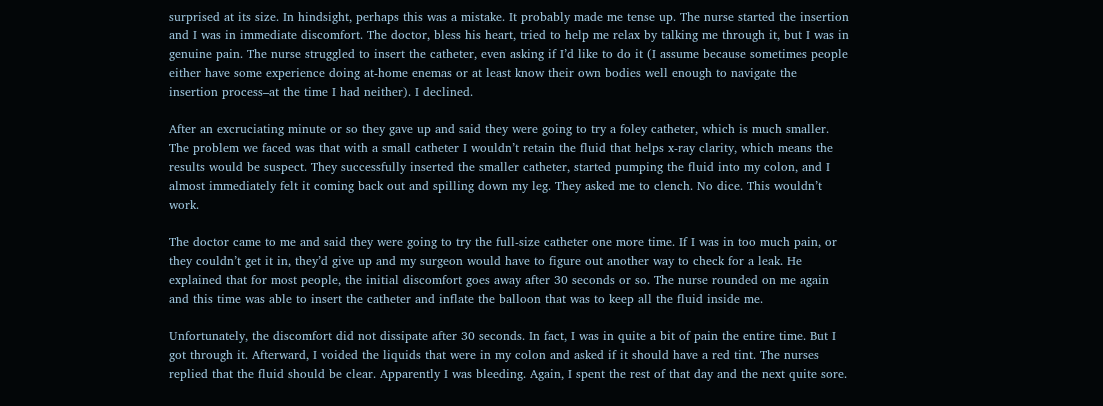surprised at its size. In hindsight, perhaps this was a mistake. It probably made me tense up. The nurse started the insertion and I was in immediate discomfort. The doctor, bless his heart, tried to help me relax by talking me through it, but I was in genuine pain. The nurse struggled to insert the catheter, even asking if I’d like to do it (I assume because sometimes people either have some experience doing at-home enemas or at least know their own bodies well enough to navigate the insertion process–at the time I had neither). I declined.

After an excruciating minute or so they gave up and said they were going to try a foley catheter, which is much smaller. The problem we faced was that with a small catheter I wouldn’t retain the fluid that helps x-ray clarity, which means the results would be suspect. They successfully inserted the smaller catheter, started pumping the fluid into my colon, and I almost immediately felt it coming back out and spilling down my leg. They asked me to clench. No dice. This wouldn’t work.

The doctor came to me and said they were going to try the full-size catheter one more time. If I was in too much pain, or they couldn’t get it in, they’d give up and my surgeon would have to figure out another way to check for a leak. He explained that for most people, the initial discomfort goes away after 30 seconds or so. The nurse rounded on me again and this time was able to insert the catheter and inflate the balloon that was to keep all the fluid inside me.

Unfortunately, the discomfort did not dissipate after 30 seconds. In fact, I was in quite a bit of pain the entire time. But I got through it. Afterward, I voided the liquids that were in my colon and asked if it should have a red tint. The nurses replied that the fluid should be clear. Apparently I was bleeding. Again, I spent the rest of that day and the next quite sore.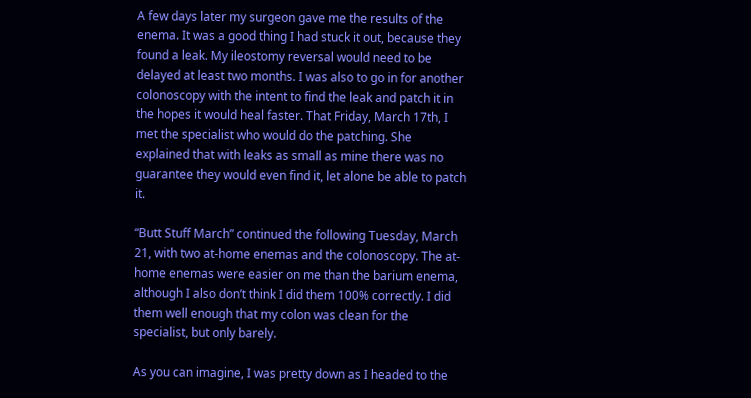A few days later my surgeon gave me the results of the enema. It was a good thing I had stuck it out, because they found a leak. My ileostomy reversal would need to be delayed at least two months. I was also to go in for another colonoscopy with the intent to find the leak and patch it in the hopes it would heal faster. That Friday, March 17th, I met the specialist who would do the patching. She explained that with leaks as small as mine there was no guarantee they would even find it, let alone be able to patch it.

“Butt Stuff March” continued the following Tuesday, March 21, with two at-home enemas and the colonoscopy. The at-home enemas were easier on me than the barium enema, although I also don’t think I did them 100% correctly. I did them well enough that my colon was clean for the specialist, but only barely.

As you can imagine, I was pretty down as I headed to the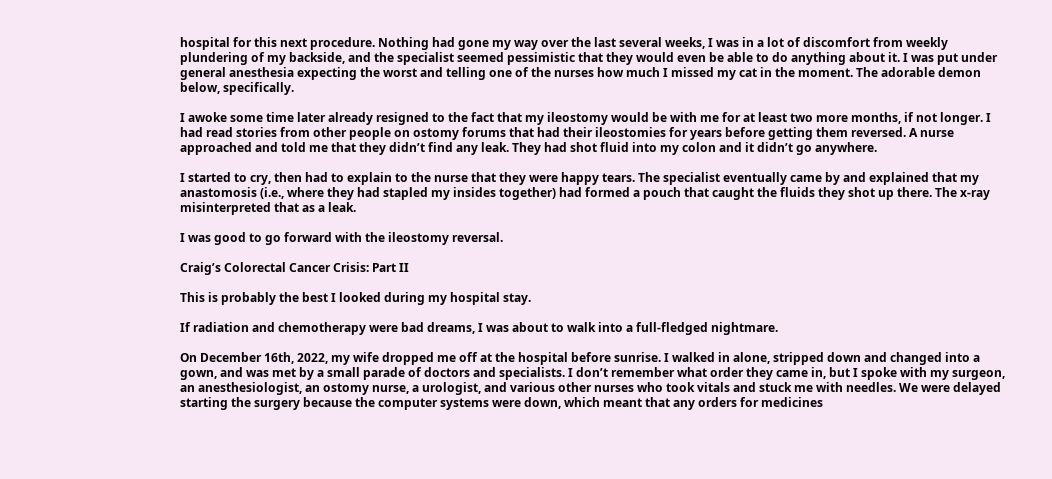hospital for this next procedure. Nothing had gone my way over the last several weeks, I was in a lot of discomfort from weekly plundering of my backside, and the specialist seemed pessimistic that they would even be able to do anything about it. I was put under general anesthesia expecting the worst and telling one of the nurses how much I missed my cat in the moment. The adorable demon below, specifically.

I awoke some time later already resigned to the fact that my ileostomy would be with me for at least two more months, if not longer. I had read stories from other people on ostomy forums that had their ileostomies for years before getting them reversed. A nurse approached and told me that they didn’t find any leak. They had shot fluid into my colon and it didn’t go anywhere.

I started to cry, then had to explain to the nurse that they were happy tears. The specialist eventually came by and explained that my anastomosis (i.e., where they had stapled my insides together) had formed a pouch that caught the fluids they shot up there. The x-ray misinterpreted that as a leak.

I was good to go forward with the ileostomy reversal.

Craig’s Colorectal Cancer Crisis: Part II

This is probably the best I looked during my hospital stay.

If radiation and chemotherapy were bad dreams, I was about to walk into a full-fledged nightmare.

On December 16th, 2022, my wife dropped me off at the hospital before sunrise. I walked in alone, stripped down and changed into a gown, and was met by a small parade of doctors and specialists. I don’t remember what order they came in, but I spoke with my surgeon, an anesthesiologist, an ostomy nurse, a urologist, and various other nurses who took vitals and stuck me with needles. We were delayed starting the surgery because the computer systems were down, which meant that any orders for medicines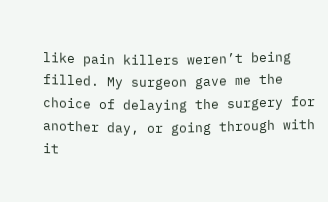like pain killers weren’t being filled. My surgeon gave me the choice of delaying the surgery for another day, or going through with it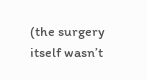(the surgery itself wasn’t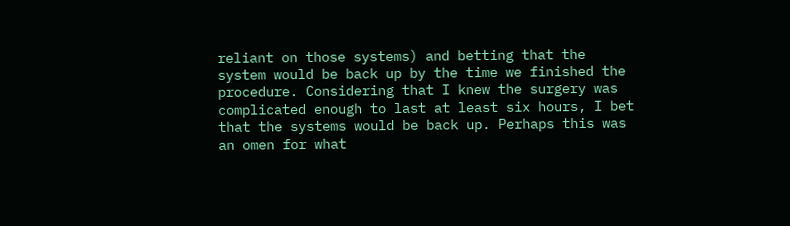reliant on those systems) and betting that the system would be back up by the time we finished the procedure. Considering that I knew the surgery was complicated enough to last at least six hours, I bet that the systems would be back up. Perhaps this was an omen for what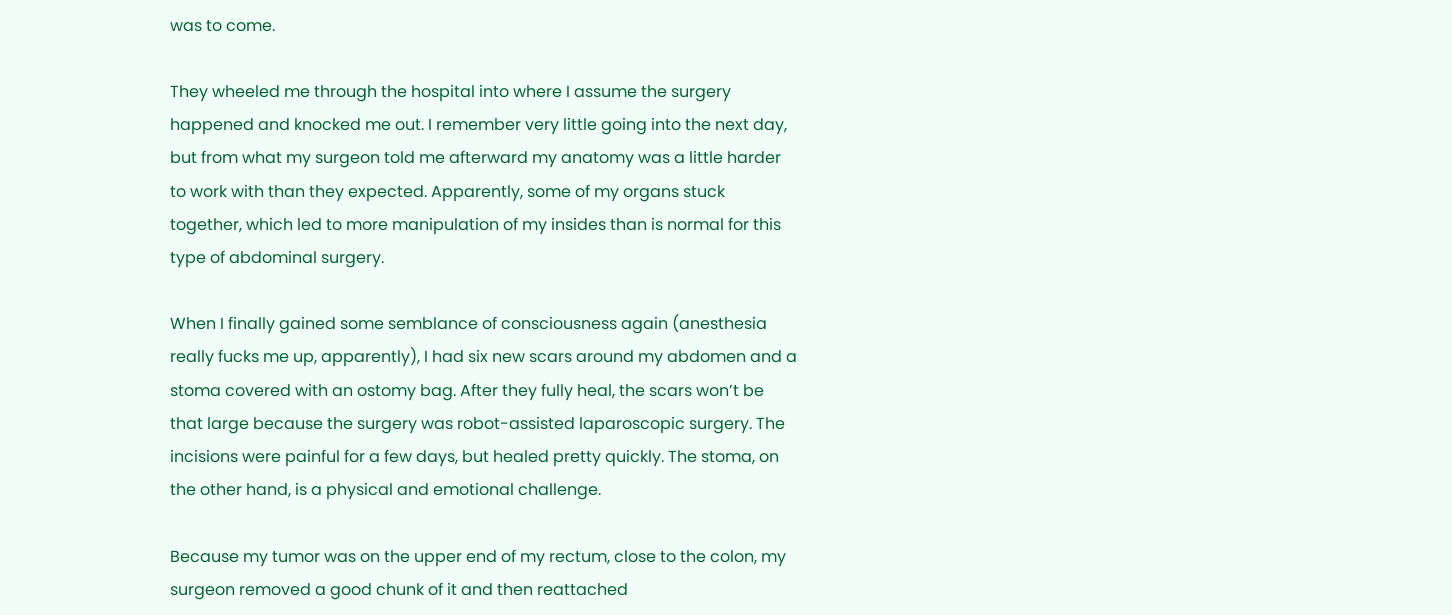was to come.

They wheeled me through the hospital into where I assume the surgery happened and knocked me out. I remember very little going into the next day, but from what my surgeon told me afterward my anatomy was a little harder to work with than they expected. Apparently, some of my organs stuck together, which led to more manipulation of my insides than is normal for this type of abdominal surgery.

When I finally gained some semblance of consciousness again (anesthesia really fucks me up, apparently), I had six new scars around my abdomen and a stoma covered with an ostomy bag. After they fully heal, the scars won’t be that large because the surgery was robot-assisted laparoscopic surgery. The incisions were painful for a few days, but healed pretty quickly. The stoma, on the other hand, is a physical and emotional challenge.

Because my tumor was on the upper end of my rectum, close to the colon, my surgeon removed a good chunk of it and then reattached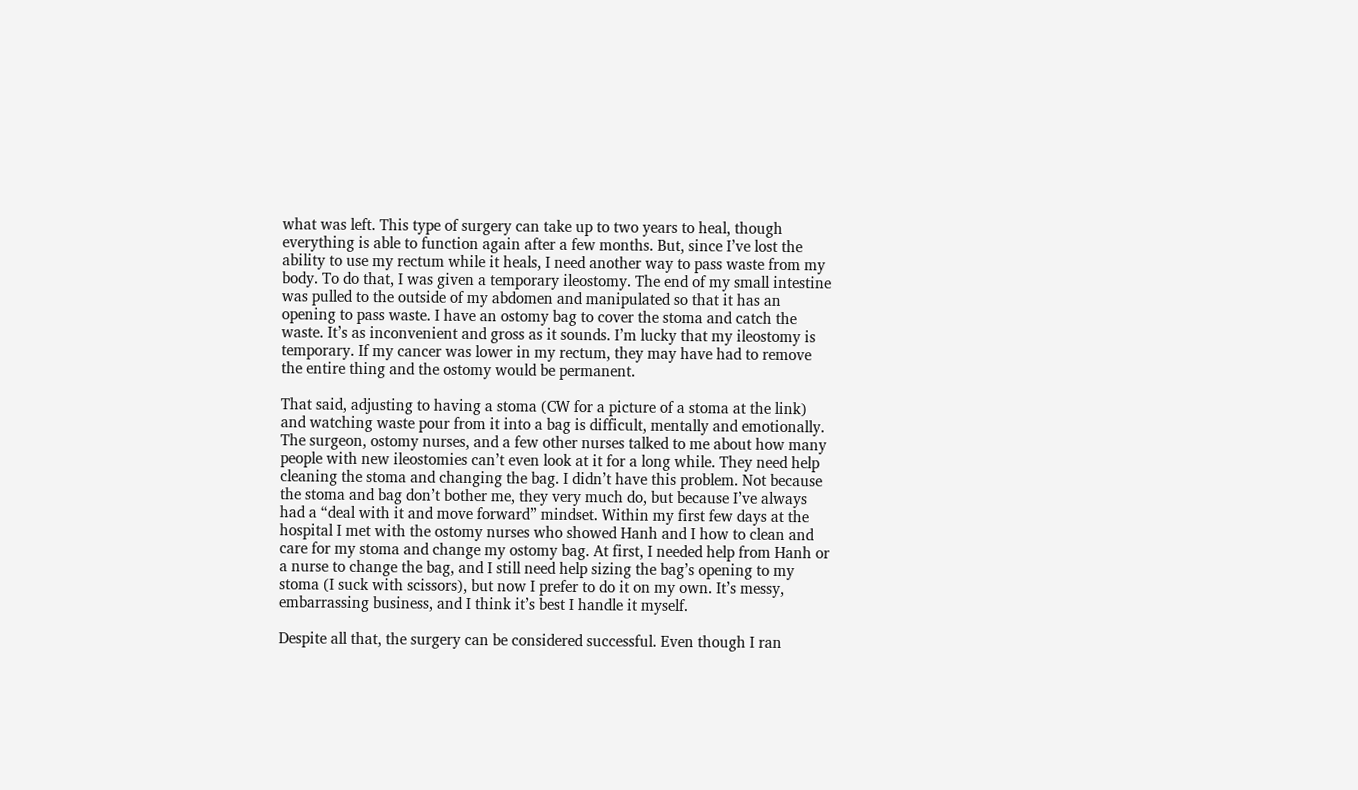what was left. This type of surgery can take up to two years to heal, though everything is able to function again after a few months. But, since I’ve lost the ability to use my rectum while it heals, I need another way to pass waste from my body. To do that, I was given a temporary ileostomy. The end of my small intestine was pulled to the outside of my abdomen and manipulated so that it has an opening to pass waste. I have an ostomy bag to cover the stoma and catch the waste. It’s as inconvenient and gross as it sounds. I’m lucky that my ileostomy is temporary. If my cancer was lower in my rectum, they may have had to remove the entire thing and the ostomy would be permanent.

That said, adjusting to having a stoma (CW for a picture of a stoma at the link) and watching waste pour from it into a bag is difficult, mentally and emotionally. The surgeon, ostomy nurses, and a few other nurses talked to me about how many people with new ileostomies can’t even look at it for a long while. They need help cleaning the stoma and changing the bag. I didn’t have this problem. Not because the stoma and bag don’t bother me, they very much do, but because I’ve always had a “deal with it and move forward” mindset. Within my first few days at the hospital I met with the ostomy nurses who showed Hanh and I how to clean and care for my stoma and change my ostomy bag. At first, I needed help from Hanh or a nurse to change the bag, and I still need help sizing the bag’s opening to my stoma (I suck with scissors), but now I prefer to do it on my own. It’s messy, embarrassing business, and I think it’s best I handle it myself.

Despite all that, the surgery can be considered successful. Even though I ran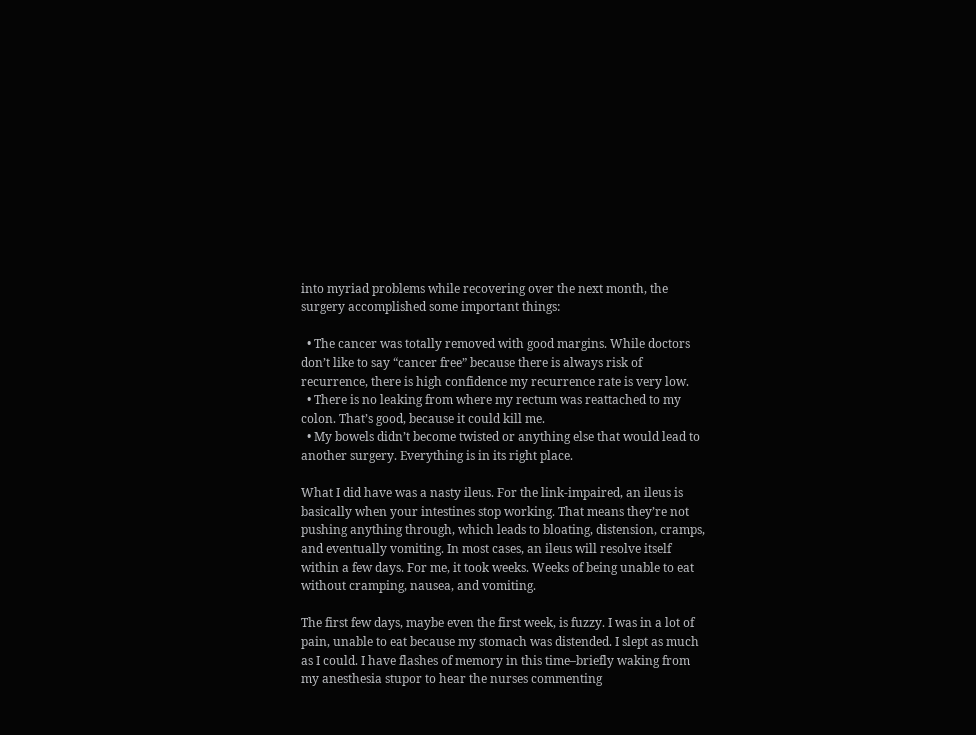into myriad problems while recovering over the next month, the surgery accomplished some important things:

  • The cancer was totally removed with good margins. While doctors don’t like to say “cancer free” because there is always risk of recurrence, there is high confidence my recurrence rate is very low.
  • There is no leaking from where my rectum was reattached to my colon. That’s good, because it could kill me.
  • My bowels didn’t become twisted or anything else that would lead to another surgery. Everything is in its right place.

What I did have was a nasty ileus. For the link-impaired, an ileus is basically when your intestines stop working. That means they’re not pushing anything through, which leads to bloating, distension, cramps, and eventually vomiting. In most cases, an ileus will resolve itself within a few days. For me, it took weeks. Weeks of being unable to eat without cramping, nausea, and vomiting.

The first few days, maybe even the first week, is fuzzy. I was in a lot of pain, unable to eat because my stomach was distended. I slept as much as I could. I have flashes of memory in this time–briefly waking from my anesthesia stupor to hear the nurses commenting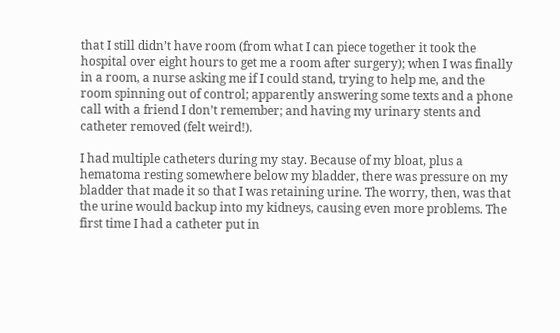that I still didn’t have room (from what I can piece together it took the hospital over eight hours to get me a room after surgery); when I was finally in a room, a nurse asking me if I could stand, trying to help me, and the room spinning out of control; apparently answering some texts and a phone call with a friend I don’t remember; and having my urinary stents and catheter removed (felt weird!).

I had multiple catheters during my stay. Because of my bloat, plus a hematoma resting somewhere below my bladder, there was pressure on my bladder that made it so that I was retaining urine. The worry, then, was that the urine would backup into my kidneys, causing even more problems. The first time I had a catheter put in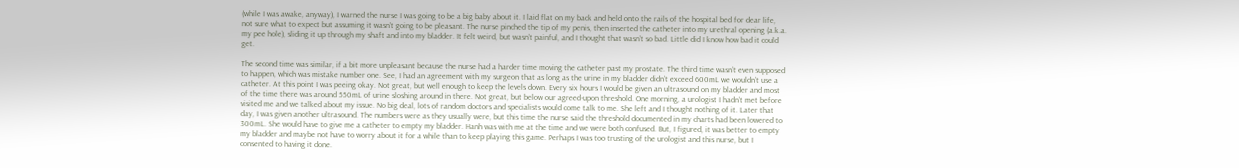(while I was awake, anyway), I warned the nurse I was going to be a big baby about it. I laid flat on my back and held onto the rails of the hospital bed for dear life, not sure what to expect but assuming it wasn’t going to be pleasant. The nurse pinched the tip of my penis, then inserted the catheter into my urethral opening (a.k.a. my pee hole), sliding it up through my shaft and into my bladder. It felt weird, but wasn’t painful, and I thought that wasn’t so bad. Little did I know how bad it could get.

The second time was similar, if a bit more unpleasant because the nurse had a harder time moving the catheter past my prostate. The third time wasn’t even supposed to happen, which was mistake number one. See, I had an agreement with my surgeon that as long as the urine in my bladder didn’t exceed 600mL we wouldn’t use a catheter. At this point I was peeing okay. Not great, but well enough to keep the levels down. Every six hours I would be given an ultrasound on my bladder and most of the time there was around 550mL of urine sloshing around in there. Not great, but below our agreed-upon threshold. One morning, a urologist I hadn’t met before visited me and we talked about my issue. No big deal, lots of random doctors and specialists would come talk to me. She left and I thought nothing of it. Later that day, I was given another ultrasound. The numbers were as they usually were, but this time the nurse said the threshold documented in my charts had been lowered to 300mL. She would have to give me a catheter to empty my bladder. Hanh was with me at the time and we were both confused. But, I figured, it was better to empty my bladder and maybe not have to worry about it for a while than to keep playing this game. Perhaps I was too trusting of the urologist and this nurse, but I consented to having it done.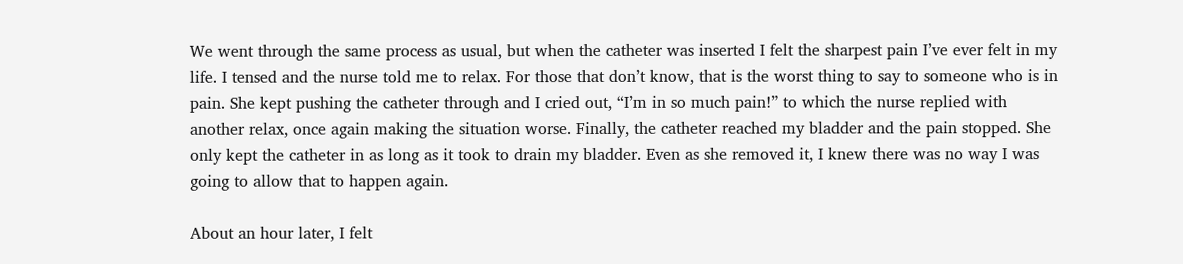We went through the same process as usual, but when the catheter was inserted I felt the sharpest pain I’ve ever felt in my life. I tensed and the nurse told me to relax. For those that don’t know, that is the worst thing to say to someone who is in pain. She kept pushing the catheter through and I cried out, “I’m in so much pain!” to which the nurse replied with another relax, once again making the situation worse. Finally, the catheter reached my bladder and the pain stopped. She only kept the catheter in as long as it took to drain my bladder. Even as she removed it, I knew there was no way I was going to allow that to happen again.

About an hour later, I felt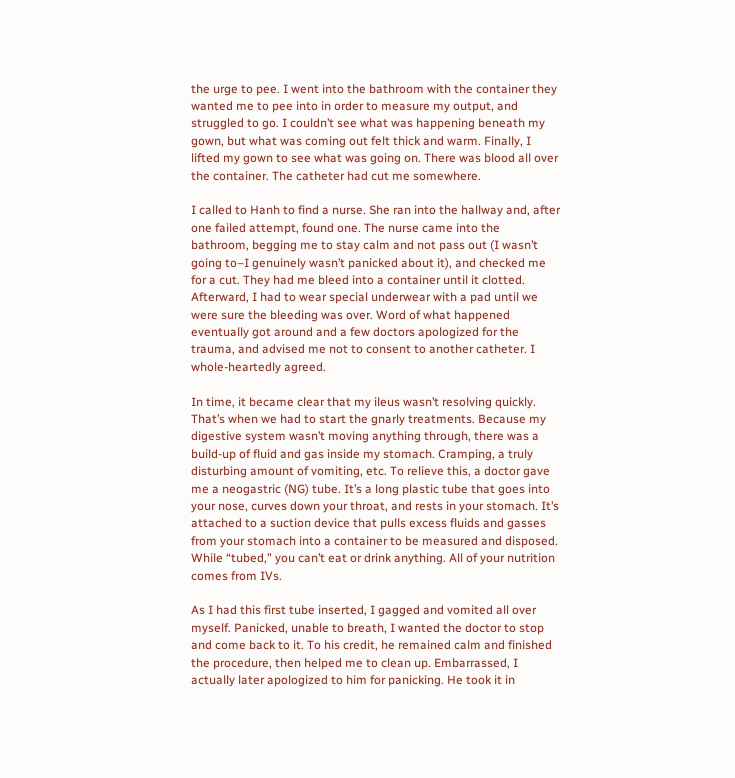the urge to pee. I went into the bathroom with the container they wanted me to pee into in order to measure my output, and struggled to go. I couldn’t see what was happening beneath my gown, but what was coming out felt thick and warm. Finally, I lifted my gown to see what was going on. There was blood all over the container. The catheter had cut me somewhere.

I called to Hanh to find a nurse. She ran into the hallway and, after one failed attempt, found one. The nurse came into the bathroom, begging me to stay calm and not pass out (I wasn’t going to–I genuinely wasn’t panicked about it), and checked me for a cut. They had me bleed into a container until it clotted. Afterward, I had to wear special underwear with a pad until we were sure the bleeding was over. Word of what happened eventually got around and a few doctors apologized for the trauma, and advised me not to consent to another catheter. I whole-heartedly agreed.

In time, it became clear that my ileus wasn’t resolving quickly. That’s when we had to start the gnarly treatments. Because my digestive system wasn’t moving anything through, there was a build-up of fluid and gas inside my stomach. Cramping, a truly disturbing amount of vomiting, etc. To relieve this, a doctor gave me a neogastric (NG) tube. It’s a long plastic tube that goes into your nose, curves down your throat, and rests in your stomach. It’s attached to a suction device that pulls excess fluids and gasses from your stomach into a container to be measured and disposed. While “tubed,” you can’t eat or drink anything. All of your nutrition comes from IVs.

As I had this first tube inserted, I gagged and vomited all over myself. Panicked, unable to breath, I wanted the doctor to stop and come back to it. To his credit, he remained calm and finished the procedure, then helped me to clean up. Embarrassed, I actually later apologized to him for panicking. He took it in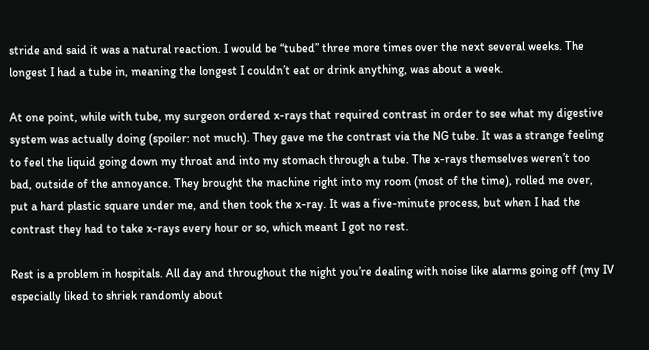stride and said it was a natural reaction. I would be “tubed” three more times over the next several weeks. The longest I had a tube in, meaning the longest I couldn’t eat or drink anything, was about a week.

At one point, while with tube, my surgeon ordered x-rays that required contrast in order to see what my digestive system was actually doing (spoiler: not much). They gave me the contrast via the NG tube. It was a strange feeling to feel the liquid going down my throat and into my stomach through a tube. The x-rays themselves weren’t too bad, outside of the annoyance. They brought the machine right into my room (most of the time), rolled me over, put a hard plastic square under me, and then took the x-ray. It was a five-minute process, but when I had the contrast they had to take x-rays every hour or so, which meant I got no rest.

Rest is a problem in hospitals. All day and throughout the night you’re dealing with noise like alarms going off (my IV especially liked to shriek randomly about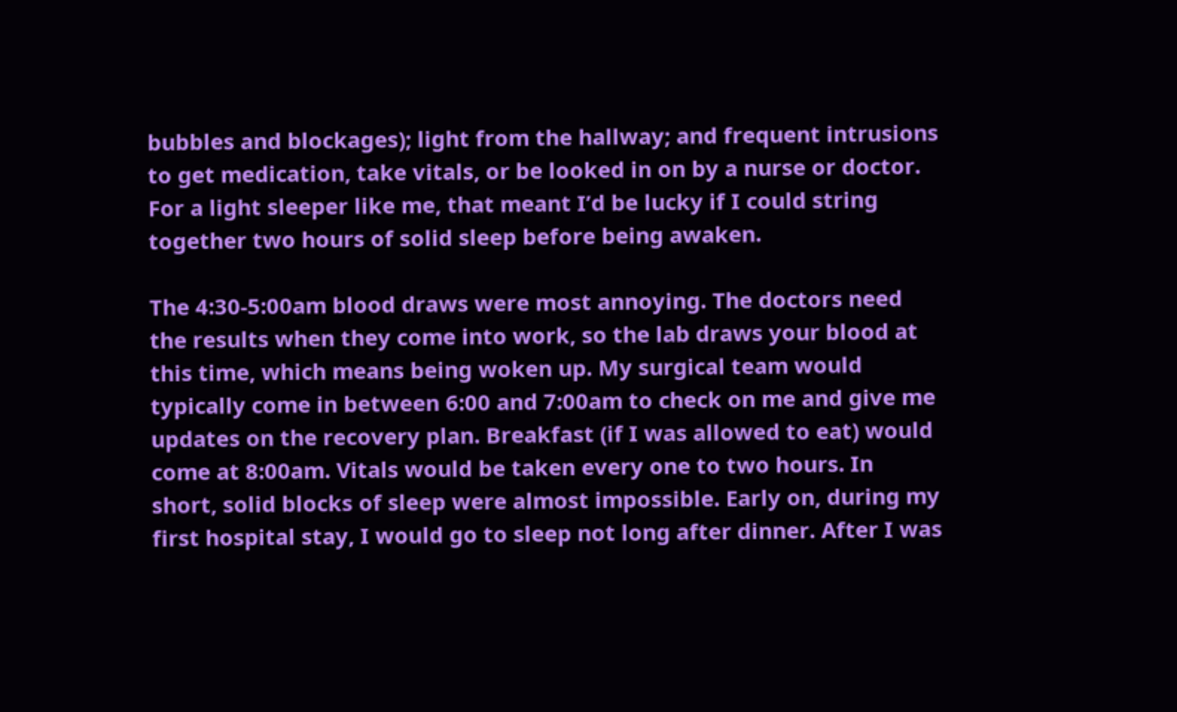bubbles and blockages); light from the hallway; and frequent intrusions to get medication, take vitals, or be looked in on by a nurse or doctor. For a light sleeper like me, that meant I’d be lucky if I could string together two hours of solid sleep before being awaken.

The 4:30-5:00am blood draws were most annoying. The doctors need the results when they come into work, so the lab draws your blood at this time, which means being woken up. My surgical team would typically come in between 6:00 and 7:00am to check on me and give me updates on the recovery plan. Breakfast (if I was allowed to eat) would come at 8:00am. Vitals would be taken every one to two hours. In short, solid blocks of sleep were almost impossible. Early on, during my first hospital stay, I would go to sleep not long after dinner. After I was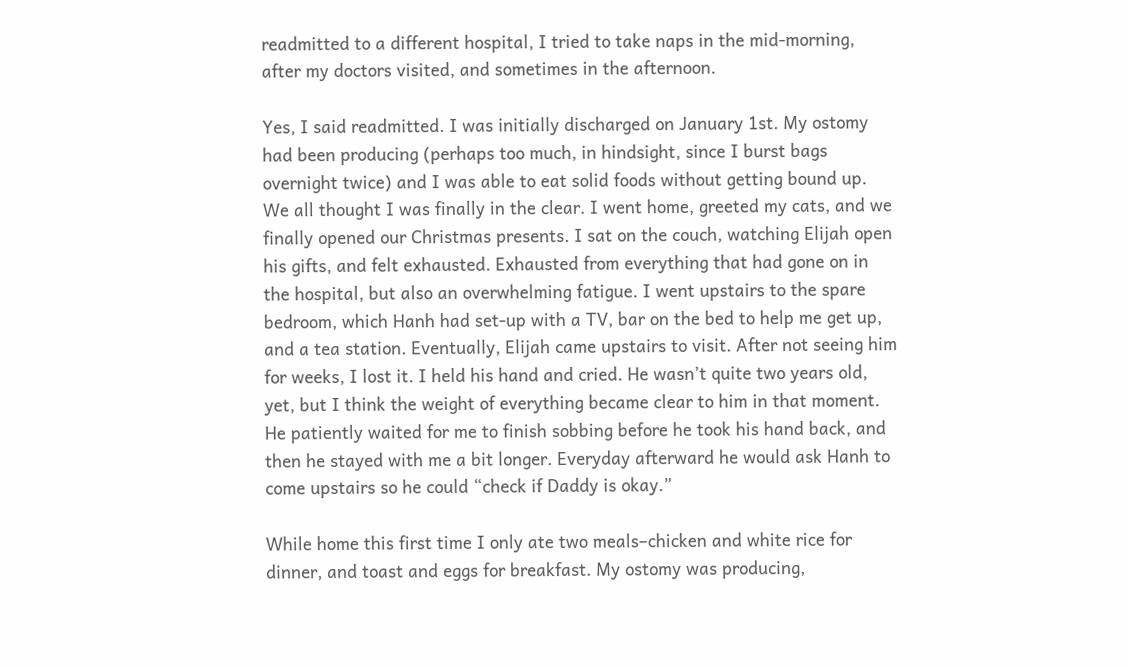readmitted to a different hospital, I tried to take naps in the mid-morning, after my doctors visited, and sometimes in the afternoon.

Yes, I said readmitted. I was initially discharged on January 1st. My ostomy had been producing (perhaps too much, in hindsight, since I burst bags overnight twice) and I was able to eat solid foods without getting bound up. We all thought I was finally in the clear. I went home, greeted my cats, and we finally opened our Christmas presents. I sat on the couch, watching Elijah open his gifts, and felt exhausted. Exhausted from everything that had gone on in the hospital, but also an overwhelming fatigue. I went upstairs to the spare bedroom, which Hanh had set-up with a TV, bar on the bed to help me get up, and a tea station. Eventually, Elijah came upstairs to visit. After not seeing him for weeks, I lost it. I held his hand and cried. He wasn’t quite two years old, yet, but I think the weight of everything became clear to him in that moment. He patiently waited for me to finish sobbing before he took his hand back, and then he stayed with me a bit longer. Everyday afterward he would ask Hanh to come upstairs so he could “check if Daddy is okay.”

While home this first time I only ate two meals–chicken and white rice for dinner, and toast and eggs for breakfast. My ostomy was producing,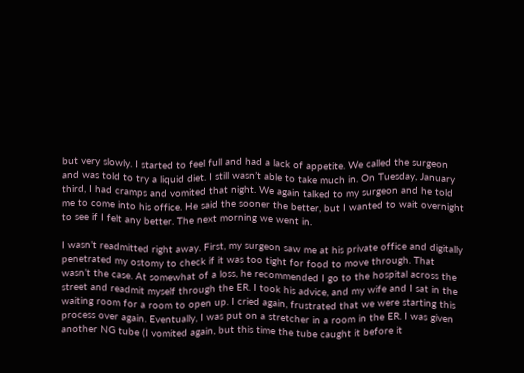but very slowly. I started to feel full and had a lack of appetite. We called the surgeon and was told to try a liquid diet. I still wasn’t able to take much in. On Tuesday, January third, I had cramps and vomited that night. We again talked to my surgeon and he told me to come into his office. He said the sooner the better, but I wanted to wait overnight to see if I felt any better. The next morning we went in.

I wasn’t readmitted right away. First, my surgeon saw me at his private office and digitally penetrated my ostomy to check if it was too tight for food to move through. That wasn’t the case. At somewhat of a loss, he recommended I go to the hospital across the street and readmit myself through the ER. I took his advice, and my wife and I sat in the waiting room for a room to open up. I cried again, frustrated that we were starting this process over again. Eventually, I was put on a stretcher in a room in the ER. I was given another NG tube (I vomited again, but this time the tube caught it before it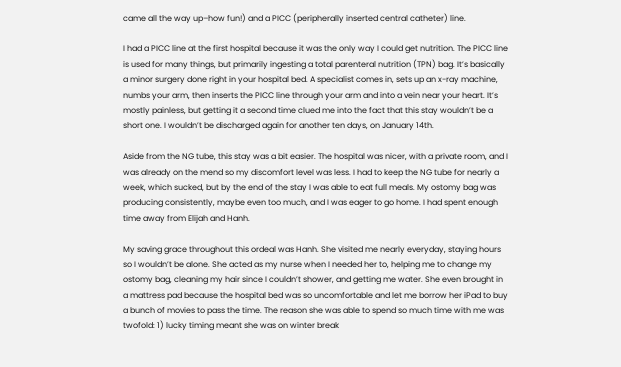came all the way up–how fun!) and a PICC (peripherally inserted central catheter) line.

I had a PICC line at the first hospital because it was the only way I could get nutrition. The PICC line is used for many things, but primarily ingesting a total parenteral nutrition (TPN) bag. It’s basically a minor surgery done right in your hospital bed. A specialist comes in, sets up an x-ray machine, numbs your arm, then inserts the PICC line through your arm and into a vein near your heart. It’s mostly painless, but getting it a second time clued me into the fact that this stay wouldn’t be a short one. I wouldn’t be discharged again for another ten days, on January 14th.

Aside from the NG tube, this stay was a bit easier. The hospital was nicer, with a private room, and I was already on the mend so my discomfort level was less. I had to keep the NG tube for nearly a week, which sucked, but by the end of the stay I was able to eat full meals. My ostomy bag was producing consistently, maybe even too much, and I was eager to go home. I had spent enough time away from Elijah and Hanh.

My saving grace throughout this ordeal was Hanh. She visited me nearly everyday, staying hours so I wouldn’t be alone. She acted as my nurse when I needed her to, helping me to change my ostomy bag, cleaning my hair since I couldn’t shower, and getting me water. She even brought in a mattress pad because the hospital bed was so uncomfortable and let me borrow her iPad to buy a bunch of movies to pass the time. The reason she was able to spend so much time with me was twofold: 1) lucky timing meant she was on winter break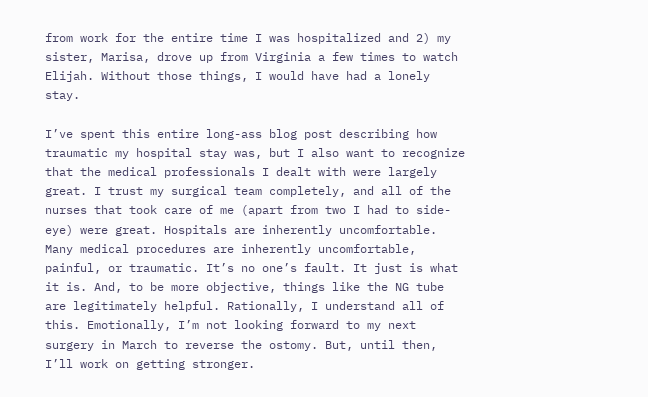from work for the entire time I was hospitalized and 2) my sister, Marisa, drove up from Virginia a few times to watch Elijah. Without those things, I would have had a lonely stay.

I’ve spent this entire long-ass blog post describing how traumatic my hospital stay was, but I also want to recognize that the medical professionals I dealt with were largely great. I trust my surgical team completely, and all of the nurses that took care of me (apart from two I had to side-eye) were great. Hospitals are inherently uncomfortable. Many medical procedures are inherently uncomfortable, painful, or traumatic. It’s no one’s fault. It just is what it is. And, to be more objective, things like the NG tube are legitimately helpful. Rationally, I understand all of this. Emotionally, I’m not looking forward to my next surgery in March to reverse the ostomy. But, until then, I’ll work on getting stronger.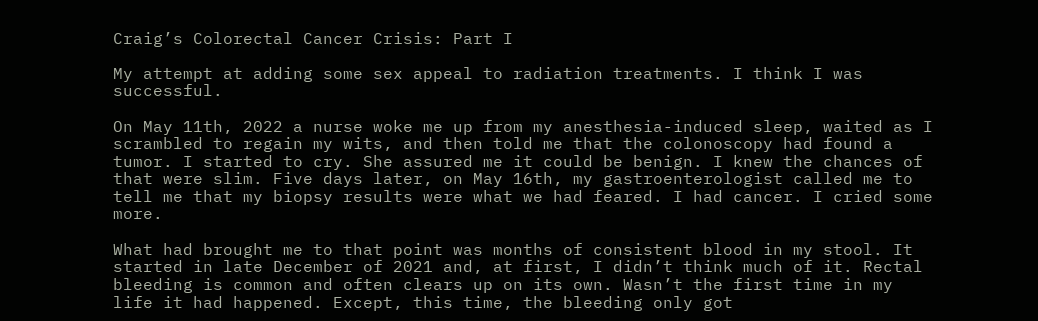Craig’s Colorectal Cancer Crisis: Part I

My attempt at adding some sex appeal to radiation treatments. I think I was successful.

On May 11th, 2022 a nurse woke me up from my anesthesia-induced sleep, waited as I scrambled to regain my wits, and then told me that the colonoscopy had found a tumor. I started to cry. She assured me it could be benign. I knew the chances of that were slim. Five days later, on May 16th, my gastroenterologist called me to tell me that my biopsy results were what we had feared. I had cancer. I cried some more.

What had brought me to that point was months of consistent blood in my stool. It started in late December of 2021 and, at first, I didn’t think much of it. Rectal bleeding is common and often clears up on its own. Wasn’t the first time in my life it had happened. Except, this time, the bleeding only got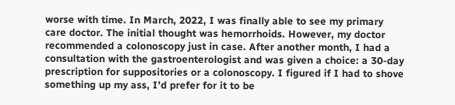worse with time. In March, 2022, I was finally able to see my primary care doctor. The initial thought was hemorrhoids. However, my doctor recommended a colonoscopy just in case. After another month, I had a consultation with the gastroenterologist and was given a choice: a 30-day prescription for suppositories or a colonoscopy. I figured if I had to shove something up my ass, I’d prefer for it to be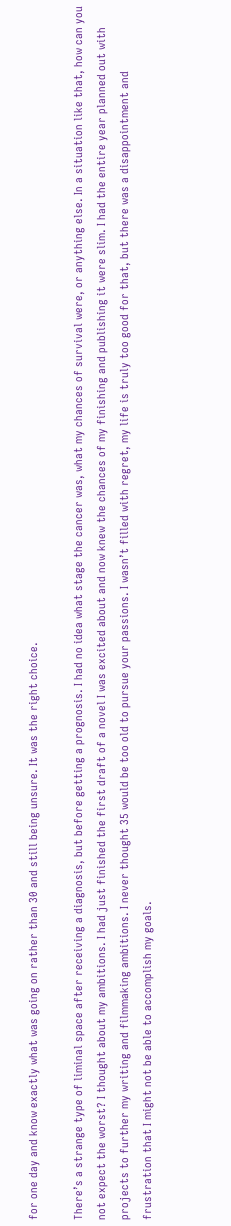for one day and know exactly what was going on rather than 30 and still being unsure. It was the right choice.

There’s a strange type of liminal space after receiving a diagnosis, but before getting a prognosis. I had no idea what stage the cancer was, what my chances of survival were, or anything else. In a situation like that, how can you not expect the worst? I thought about my ambitions. I had just finished the first draft of a novel I was excited about and now knew the chances of my finishing and publishing it were slim. I had the entire year planned out with projects to further my writing and filmmaking ambitions. I never thought 35 would be too old to pursue your passions. I wasn’t filled with regret, my life is truly too good for that, but there was a disappointment and frustration that I might not be able to accomplish my goals.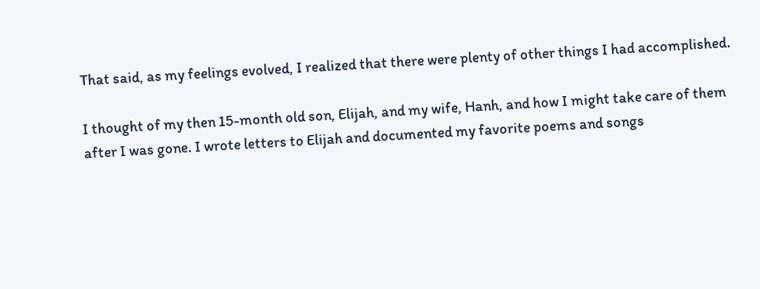That said, as my feelings evolved, I realized that there were plenty of other things I had accomplished.

I thought of my then 15-month old son, Elijah, and my wife, Hanh, and how I might take care of them after I was gone. I wrote letters to Elijah and documented my favorite poems and songs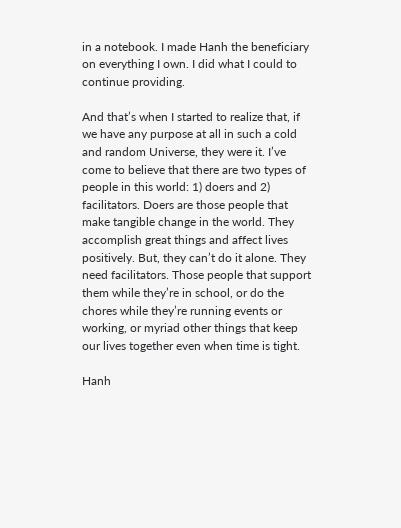in a notebook. I made Hanh the beneficiary on everything I own. I did what I could to continue providing.

And that’s when I started to realize that, if we have any purpose at all in such a cold and random Universe, they were it. I’ve come to believe that there are two types of people in this world: 1) doers and 2) facilitators. Doers are those people that make tangible change in the world. They accomplish great things and affect lives positively. But, they can’t do it alone. They need facilitators. Those people that support them while they’re in school, or do the chores while they’re running events or working, or myriad other things that keep our lives together even when time is tight.

Hanh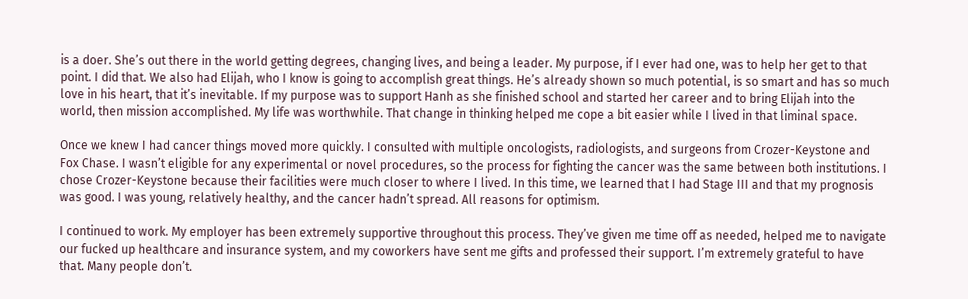is a doer. She’s out there in the world getting degrees, changing lives, and being a leader. My purpose, if I ever had one, was to help her get to that point. I did that. We also had Elijah, who I know is going to accomplish great things. He’s already shown so much potential, is so smart and has so much love in his heart, that it’s inevitable. If my purpose was to support Hanh as she finished school and started her career and to bring Elijah into the world, then mission accomplished. My life was worthwhile. That change in thinking helped me cope a bit easier while I lived in that liminal space.

Once we knew I had cancer things moved more quickly. I consulted with multiple oncologists, radiologists, and surgeons from Crozer-Keystone and Fox Chase. I wasn’t eligible for any experimental or novel procedures, so the process for fighting the cancer was the same between both institutions. I chose Crozer-Keystone because their facilities were much closer to where I lived. In this time, we learned that I had Stage III and that my prognosis was good. I was young, relatively healthy, and the cancer hadn’t spread. All reasons for optimism.

I continued to work. My employer has been extremely supportive throughout this process. They’ve given me time off as needed, helped me to navigate our fucked up healthcare and insurance system, and my coworkers have sent me gifts and professed their support. I’m extremely grateful to have that. Many people don’t.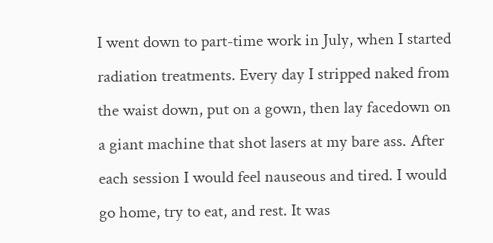I went down to part-time work in July, when I started radiation treatments. Every day I stripped naked from the waist down, put on a gown, then lay facedown on a giant machine that shot lasers at my bare ass. After each session I would feel nauseous and tired. I would go home, try to eat, and rest. It was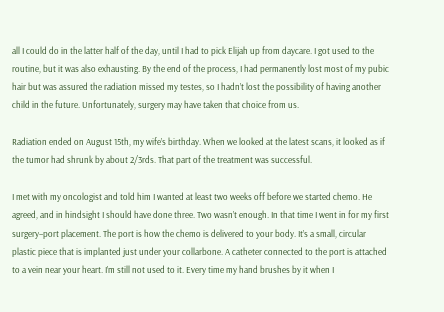all I could do in the latter half of the day, until I had to pick Elijah up from daycare. I got used to the routine, but it was also exhausting. By the end of the process, I had permanently lost most of my pubic hair but was assured the radiation missed my testes, so I hadn’t lost the possibility of having another child in the future. Unfortunately, surgery may have taken that choice from us.

Radiation ended on August 15th, my wife’s birthday. When we looked at the latest scans, it looked as if the tumor had shrunk by about 2/3rds. That part of the treatment was successful.

I met with my oncologist and told him I wanted at least two weeks off before we started chemo. He agreed, and in hindsight I should have done three. Two wasn’t enough. In that time I went in for my first surgery–port placement. The port is how the chemo is delivered to your body. It’s a small, circular plastic piece that is implanted just under your collarbone. A catheter connected to the port is attached to a vein near your heart. I’m still not used to it. Every time my hand brushes by it when I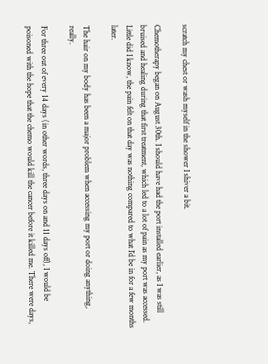scratch my chest or wash myself in the shower I shiver a bit.

Chemotherapy began on August 30th. I should have had the port installed earlier, as I was still bruised and healing during that first treatment, which led to a lot of pain as my port was accessed. Little did I know, the pain felt on that day was nothing compared to what I’d be in for a few months later.

The hair on my body has been a major problem when accessing my port or doing anything, really.

For three out of every 14 days (in other words, three days on and 11 days off), I would be poisoned with the hope that the chemo would kill the cancer before it killed me. There were days,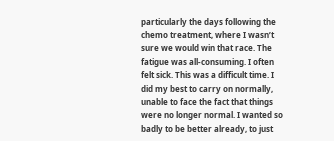particularly the days following the chemo treatment, where I wasn’t sure we would win that race. The fatigue was all-consuming. I often felt sick. This was a difficult time. I did my best to carry on normally, unable to face the fact that things were no longer normal. I wanted so badly to be better already, to just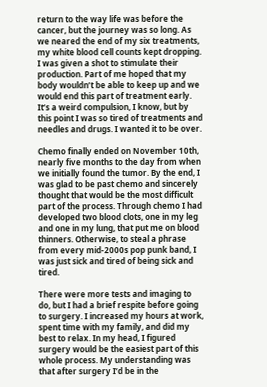return to the way life was before the cancer, but the journey was so long. As we neared the end of my six treatments, my white blood cell counts kept dropping. I was given a shot to stimulate their production. Part of me hoped that my body wouldn’t be able to keep up and we would end this part of treatment early. It’s a weird compulsion, I know, but by this point I was so tired of treatments and needles and drugs. I wanted it to be over.

Chemo finally ended on November 10th, nearly five months to the day from when we initially found the tumor. By the end, I was glad to be past chemo and sincerely thought that would be the most difficult part of the process. Through chemo I had developed two blood clots, one in my leg and one in my lung, that put me on blood thinners. Otherwise, to steal a phrase from every mid-2000s pop punk band, I was just sick and tired of being sick and tired.

There were more tests and imaging to do, but I had a brief respite before going to surgery. I increased my hours at work, spent time with my family, and did my best to relax. In my head, I figured surgery would be the easiest part of this whole process. My understanding was that after surgery I’d be in the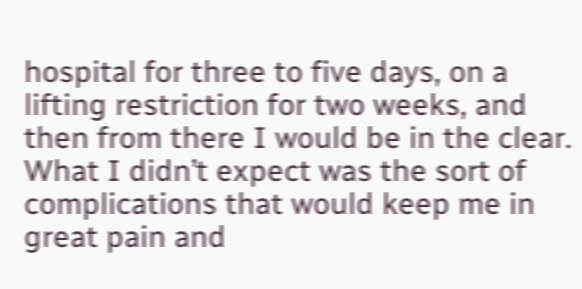hospital for three to five days, on a lifting restriction for two weeks, and then from there I would be in the clear. What I didn’t expect was the sort of complications that would keep me in great pain and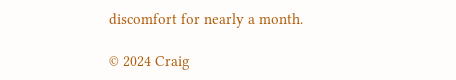discomfort for nearly a month.

© 2024 Craig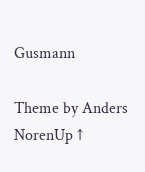Gusmann

Theme by Anders NorenUp ↑